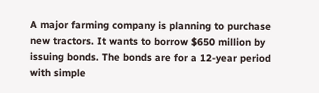A major farming company is planning to purchase new tractors. It wants to borrow $650 million by issuing bonds. The bonds are for a 12-year period with simple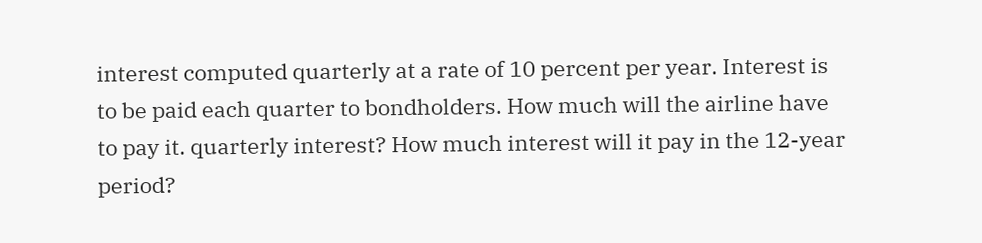interest computed quarterly at a rate of 10 percent per year. Interest is to be paid each quarter to bondholders. How much will the airline have to pay it. quarterly interest? How much interest will it pay in the 12-year period?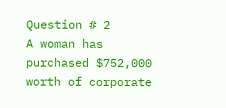Question # 2
A woman has purchased $752,000 worth of corporate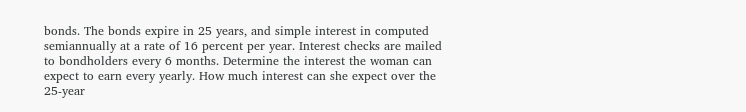bonds. The bonds expire in 25 years, and simple interest in computed semiannually at a rate of 16 percent per year. Interest checks are mailed to bondholders every 6 months. Determine the interest the woman can expect to earn every yearly. How much interest can she expect over the 25-year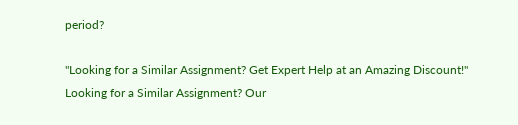period?

"Looking for a Similar Assignment? Get Expert Help at an Amazing Discount!"
Looking for a Similar Assignment? Our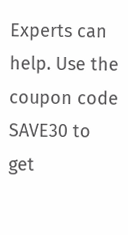Experts can help. Use the coupon code SAVE30 to get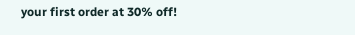your first order at 30% off!